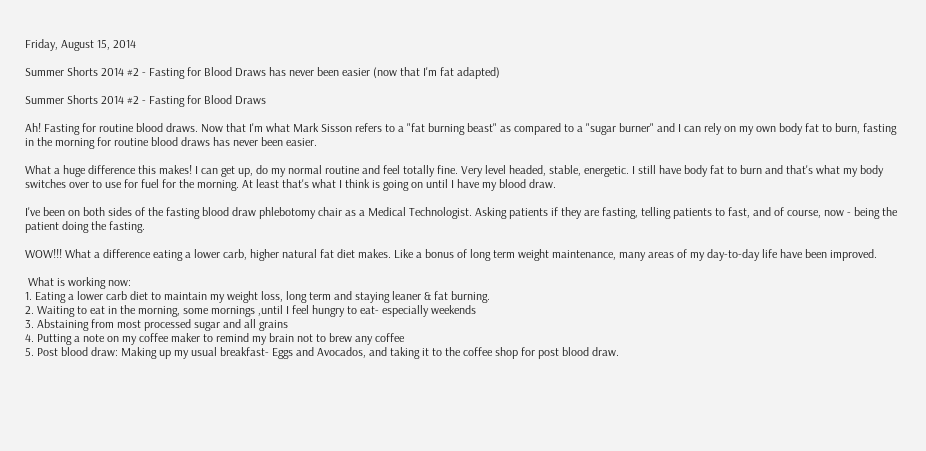Friday, August 15, 2014

Summer Shorts 2014 #2 - Fasting for Blood Draws has never been easier (now that I'm fat adapted)

Summer Shorts 2014 #2 - Fasting for Blood Draws

Ah! Fasting for routine blood draws. Now that I'm what Mark Sisson refers to a "fat burning beast" as compared to a "sugar burner" and I can rely on my own body fat to burn, fasting in the morning for routine blood draws has never been easier.

What a huge difference this makes! I can get up, do my normal routine and feel totally fine. Very level headed, stable, energetic. I still have body fat to burn and that's what my body switches over to use for fuel for the morning. At least that's what I think is going on until I have my blood draw.

I've been on both sides of the fasting blood draw phlebotomy chair as a Medical Technologist. Asking patients if they are fasting, telling patients to fast, and of course, now - being the patient doing the fasting.

WOW!!! What a difference eating a lower carb, higher natural fat diet makes. Like a bonus of long term weight maintenance, many areas of my day-to-day life have been improved.

 What is working now:
1. Eating a lower carb diet to maintain my weight loss, long term and staying leaner & fat burning.
2. Waiting to eat in the morning, some mornings ,until I feel hungry to eat- especially weekends
3. Abstaining from most processed sugar and all grains
4. Putting a note on my coffee maker to remind my brain not to brew any coffee
5. Post blood draw: Making up my usual breakfast- Eggs and Avocados, and taking it to the coffee shop for post blood draw.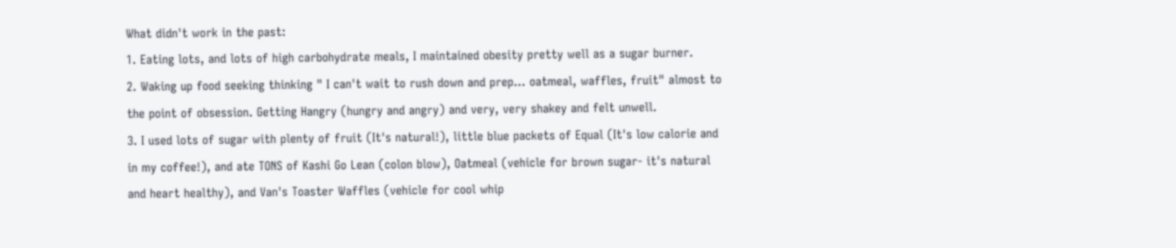What didn't work in the past:
1. Eating lots, and lots of high carbohydrate meals, I maintained obesity pretty well as a sugar burner.
2. Waking up food seeking thinking " I can't wait to rush down and prep... oatmeal, waffles, fruit" almost to the point of obsession. Getting Hangry (hungry and angry) and very, very shakey and felt unwell.
3. I used lots of sugar with plenty of fruit (It's natural!), little blue packets of Equal (It's low calorie and in my coffee!), and ate TONS of Kashi Go Lean (colon blow), Oatmeal (vehicle for brown sugar- it's natural and heart healthy), and Van's Toaster Waffles (vehicle for cool whip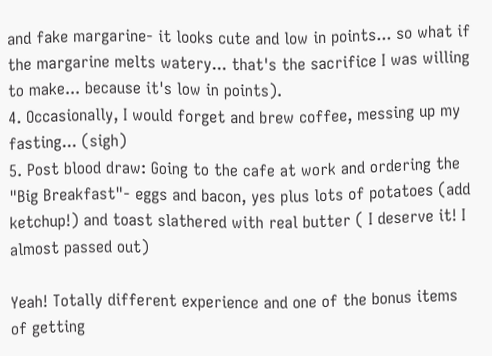and fake margarine- it looks cute and low in points... so what if the margarine melts watery... that's the sacrifice I was willing to make... because it's low in points).
4. Occasionally, I would forget and brew coffee, messing up my fasting... (sigh)
5. Post blood draw: Going to the cafe at work and ordering the "Big Breakfast"- eggs and bacon, yes plus lots of potatoes (add ketchup!) and toast slathered with real butter ( I deserve it! I almost passed out)

Yeah! Totally different experience and one of the bonus items of getting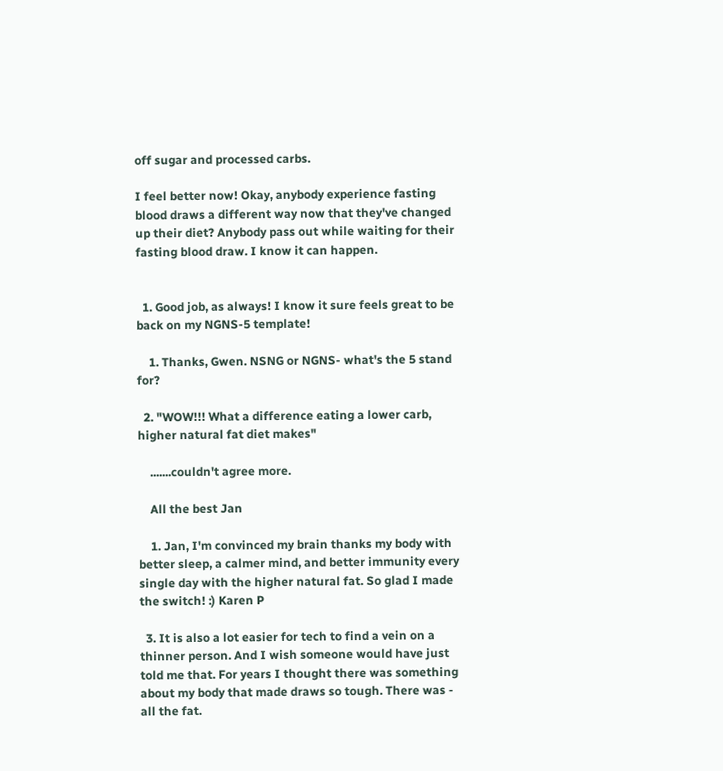off sugar and processed carbs.

I feel better now! Okay, anybody experience fasting blood draws a different way now that they've changed up their diet? Anybody pass out while waiting for their fasting blood draw. I know it can happen.


  1. Good job, as always! I know it sure feels great to be back on my NGNS-5 template!

    1. Thanks, Gwen. NSNG or NGNS- what's the 5 stand for?

  2. "WOW!!! What a difference eating a lower carb, higher natural fat diet makes"

    .......couldn't agree more.

    All the best Jan

    1. Jan, I'm convinced my brain thanks my body with better sleep, a calmer mind, and better immunity every single day with the higher natural fat. So glad I made the switch! :) Karen P

  3. It is also a lot easier for tech to find a vein on a thinner person. And I wish someone would have just told me that. For years I thought there was something about my body that made draws so tough. There was - all the fat.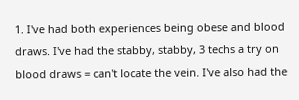1. I've had both experiences being obese and blood draws. I've had the stabby, stabby, 3 techs a try on blood draws = can't locate the vein. I've also had the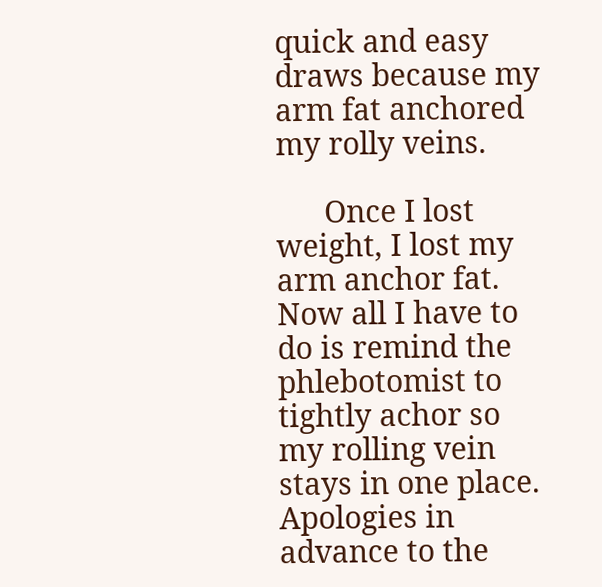quick and easy draws because my arm fat anchored my rolly veins.

      Once I lost weight, I lost my arm anchor fat. Now all I have to do is remind the phlebotomist to tightly achor so my rolling vein stays in one place. Apologies in advance to the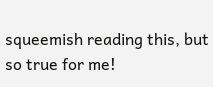squeemish reading this, but so true for me!